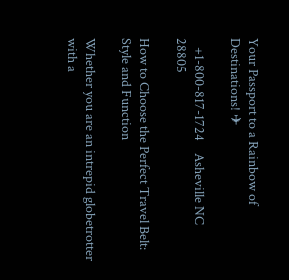Your Passport to a Rainbow of Destinations! ✈

   +1-800-817-1724    Asheville NC 28805

How to Choose the Perfect Travel Belt: Style and Function

Whether you are an intrepid globetrotter with a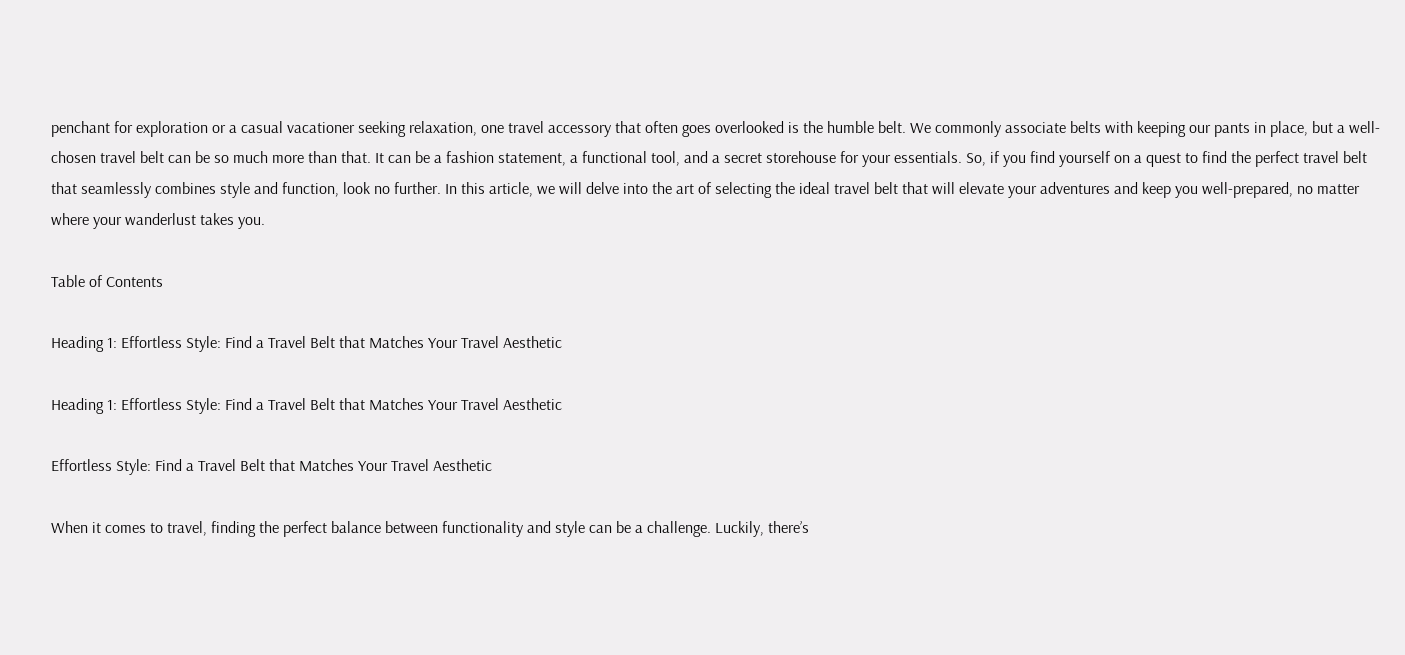penchant for exploration or a casual vacationer seeking relaxation, one travel accessory that often goes overlooked is the humble belt. We commonly associate belts with keeping our pants in place, but a well-chosen travel belt can be so much more than that. It can be a fashion statement, a functional tool, and a secret storehouse for your essentials. So, if you find yourself on a quest to find the perfect travel belt that seamlessly combines style and function, look no further. In this article, we will delve into the art of selecting the ideal travel belt that will elevate your adventures and keep you well-prepared, no matter where your wanderlust takes you.

Table of Contents

Heading 1: Effortless Style: Find a Travel Belt that Matches Your Travel Aesthetic

Heading 1: Effortless Style: Find a Travel Belt that Matches Your Travel Aesthetic

Effortless Style: Find a Travel Belt that Matches Your Travel Aesthetic

When it comes to travel, finding the perfect balance between functionality and style can be a challenge. Luckily, there’s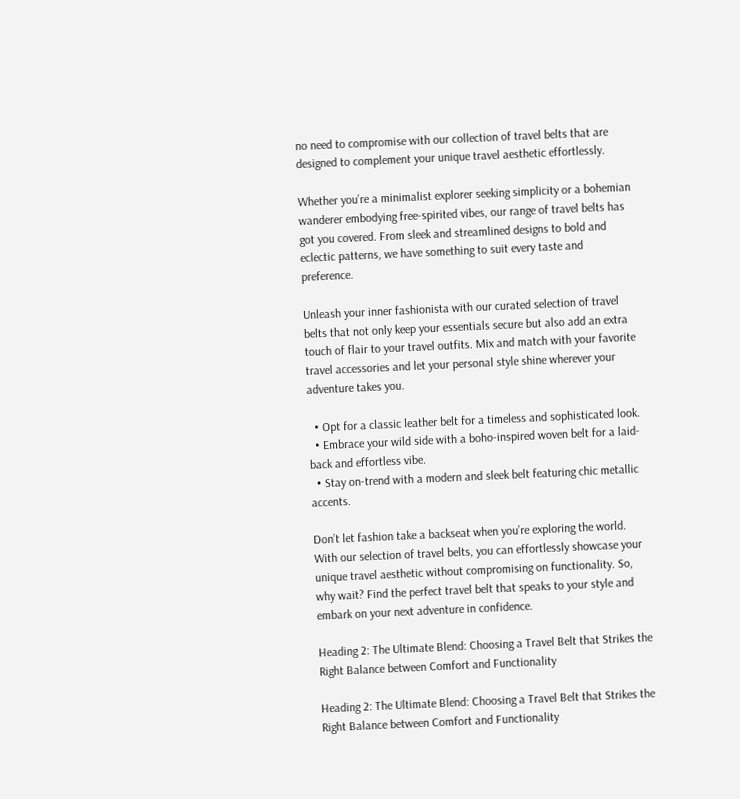no need to compromise with our collection of travel belts that are designed to complement your unique travel aesthetic effortlessly.

Whether you’re a minimalist explorer seeking simplicity or a bohemian wanderer embodying free-spirited vibes, our range of travel belts has got you covered. From sleek and streamlined designs to bold and eclectic patterns, we have something to suit every taste and preference.

Unleash your inner fashionista with our curated selection of travel belts that not only keep your essentials secure but also add an extra touch of flair to your travel outfits. Mix and match with your favorite travel accessories and let your personal style shine wherever your adventure takes you.

  • Opt for a classic leather belt for a timeless and sophisticated look.
  • Embrace your wild side with a boho-inspired woven belt for a laid-back and effortless vibe.
  • Stay on-trend with a modern and sleek belt featuring chic metallic accents.

Don’t let fashion take a backseat when you’re exploring the world. With our selection of travel belts, you can effortlessly showcase your unique travel aesthetic without compromising on functionality. So, why wait? Find the perfect travel belt that speaks to your style and embark on your next adventure in confidence.

Heading 2: The Ultimate Blend: Choosing a Travel Belt that Strikes the Right Balance between Comfort and Functionality

Heading 2: The Ultimate Blend: Choosing a Travel Belt that Strikes the Right Balance between Comfort and Functionality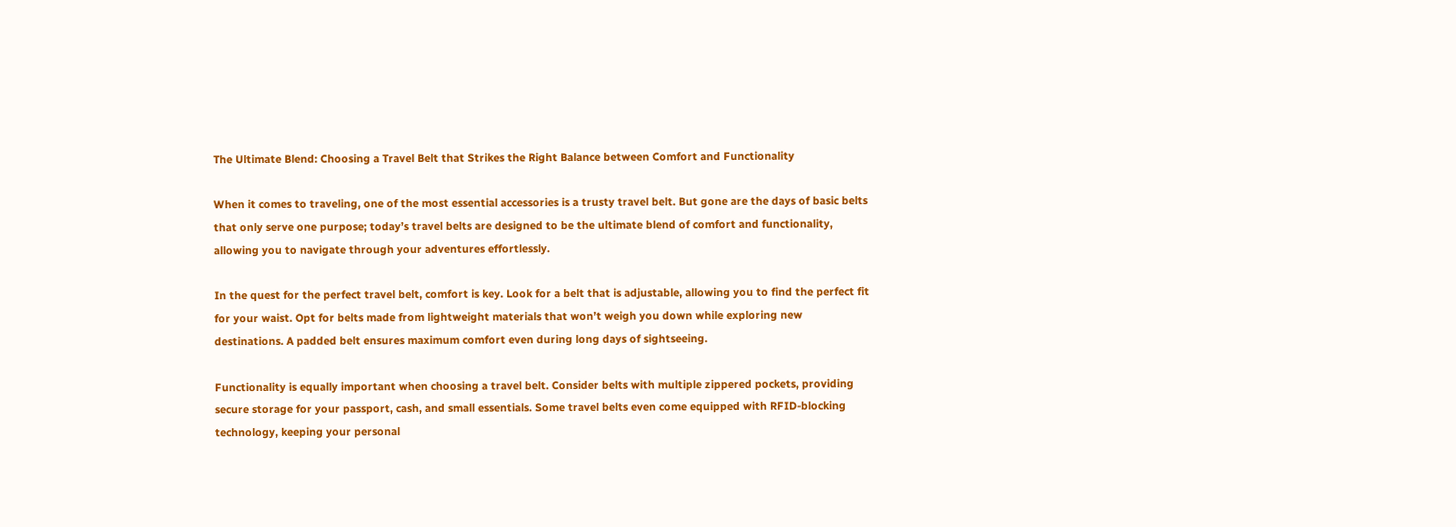The Ultimate Blend: Choosing a Travel Belt that Strikes the Right Balance between Comfort and Functionality

When it comes to traveling, one of the most essential accessories is a trusty travel belt. But gone are the days of basic belts that only serve one purpose; today’s travel belts are designed to be the ultimate blend of comfort and functionality, allowing you to navigate through your adventures effortlessly.

In the quest for the perfect travel belt, comfort is key. Look for a belt that is adjustable, allowing you to find the perfect fit for your waist. Opt for belts made from lightweight materials that won’t weigh you down while exploring new destinations. A padded belt ensures maximum comfort even during long days of sightseeing.

Functionality is equally important when choosing a travel belt. Consider belts with multiple zippered pockets, providing secure storage for your passport, cash, and small essentials. Some travel belts even come equipped with RFID-blocking technology, keeping your personal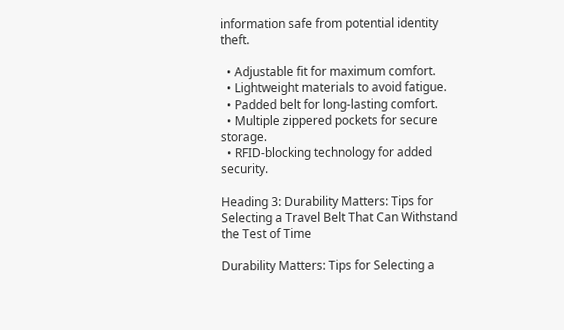information safe from potential identity theft.

  • Adjustable fit for maximum comfort.
  • Lightweight materials to avoid fatigue.
  • Padded belt for long-lasting comfort.
  • Multiple zippered pockets for secure storage.
  • RFID-blocking technology for added security.

Heading 3: Durability Matters: Tips for Selecting a Travel Belt That Can Withstand the Test of Time

Durability Matters: Tips for Selecting a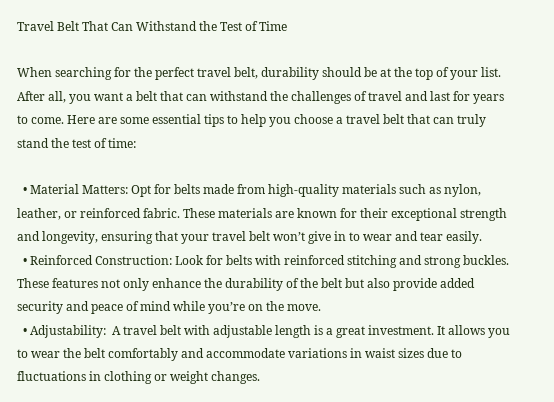Travel Belt That Can Withstand the Test of Time

When searching for the perfect travel belt, durability should be at the top of your list. After all, you want a belt that can withstand the challenges of travel and last for years to come. Here are some essential tips to help you choose a travel belt that can truly stand the test of time:

  • Material Matters: Opt for belts made from high-quality materials such as nylon, leather, or reinforced fabric. These materials are known for their exceptional strength and longevity, ensuring that your travel belt won’t give in to wear and tear easily.
  • Reinforced Construction: Look for belts with reinforced stitching and strong buckles. These features not only enhance the durability of the belt but also provide added security and peace of mind while you’re on the move.
  • Adjustability:  A travel belt with adjustable length is a great investment. It allows you to wear the belt comfortably and accommodate variations in waist sizes due to fluctuations in clothing or weight changes.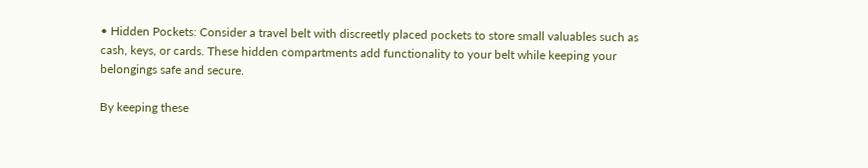• Hidden Pockets: Consider a travel belt with discreetly placed pockets to store small valuables such as cash, keys, or cards. These hidden compartments add functionality to your belt while keeping your belongings safe and secure.

By keeping these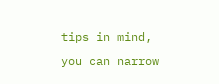tips in mind, you can narrow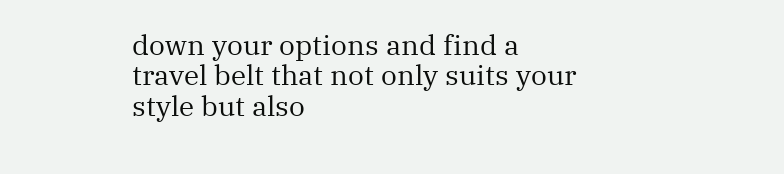down your options and find a travel belt that not only suits your style but also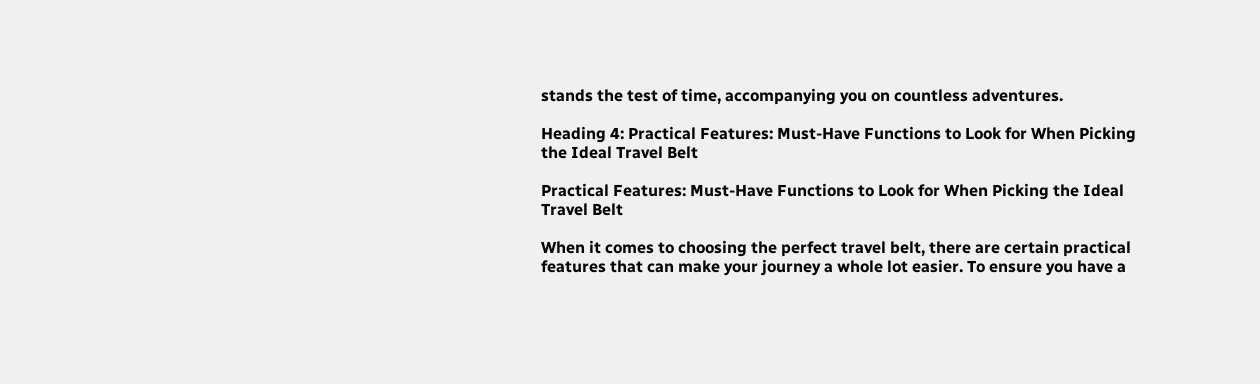stands the test of time, accompanying you on countless adventures.

Heading 4: Practical Features: Must-Have Functions to Look for When Picking the Ideal Travel Belt

Practical Features: Must-Have Functions to Look for When Picking the Ideal Travel Belt

When it comes to choosing the perfect travel belt, there are certain practical features that can make your journey a whole lot easier. To ensure you have a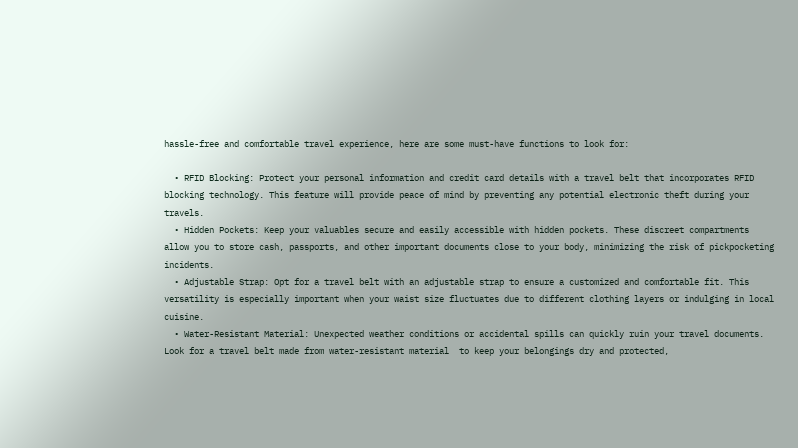hassle-free and comfortable travel experience, here are some must-have functions to look for:

  • RFID Blocking: Protect your personal information and credit card details with a travel belt that incorporates RFID blocking technology. This feature will provide peace of mind by preventing any potential electronic theft during your travels.
  • Hidden Pockets: Keep your valuables secure and easily accessible with hidden pockets. These discreet compartments allow you to store cash, passports, and other important documents close to your body, minimizing the risk of pickpocketing incidents.
  • Adjustable Strap: Opt for a travel belt with an adjustable strap to ensure a customized and comfortable fit. This versatility is especially important when your waist size fluctuates due to different clothing layers or indulging in local cuisine.
  • Water-Resistant Material: Unexpected weather conditions or accidental spills can quickly ruin your travel documents. Look for a travel belt made from water-resistant material  to keep your belongings dry and protected,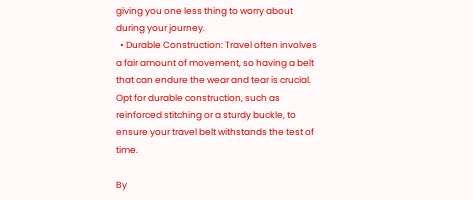giving you one less thing to worry about during your journey.
  • Durable Construction: Travel often involves a fair amount of movement, so having a belt that can endure the wear and tear is crucial. Opt for durable construction, such as reinforced stitching or a sturdy buckle, to ensure your travel belt withstands the test of time.

By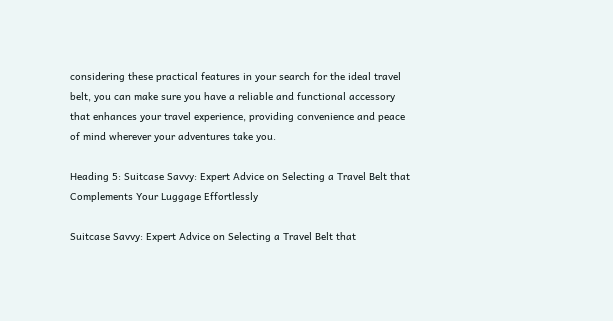considering these practical features in your search for the ideal travel belt, you can make sure you have a reliable and functional accessory that enhances your travel experience, providing convenience and peace of mind wherever your adventures take you.

Heading 5: Suitcase Savvy: Expert Advice on Selecting a Travel Belt that Complements Your Luggage Effortlessly

Suitcase Savvy: Expert Advice on Selecting a Travel Belt that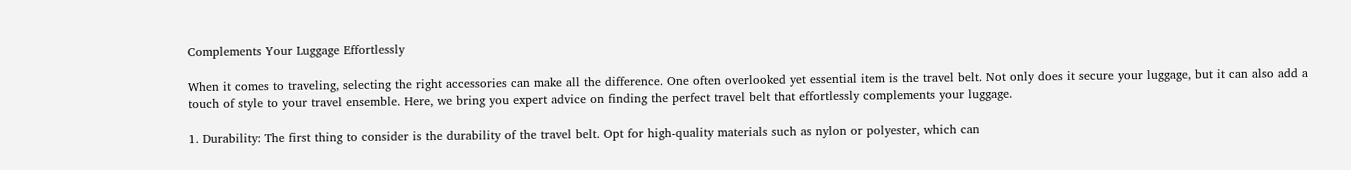Complements Your Luggage Effortlessly

When it comes to traveling, selecting the right accessories can make all the difference. One often overlooked yet essential item is the travel belt. Not only does it secure your luggage, but it can also add a touch of style to your travel ensemble. Here, we bring you expert advice on finding the perfect travel belt that effortlessly complements your luggage.

1. Durability: The first thing to consider is the durability of the travel belt. Opt for high-quality materials such as nylon or polyester, which can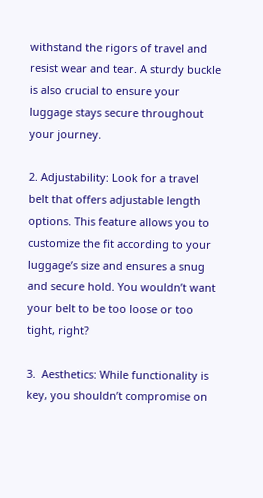withstand the rigors of travel and resist wear and tear. A sturdy buckle is also crucial to ensure your luggage stays secure throughout your journey.

2. Adjustability: Look for a travel belt that offers adjustable length options. This feature allows you to customize the fit according to your luggage’s size and ensures a snug and secure hold. You wouldn’t want your belt to be too loose or too tight, right?

3.  Aesthetics: While functionality is key, you shouldn’t compromise on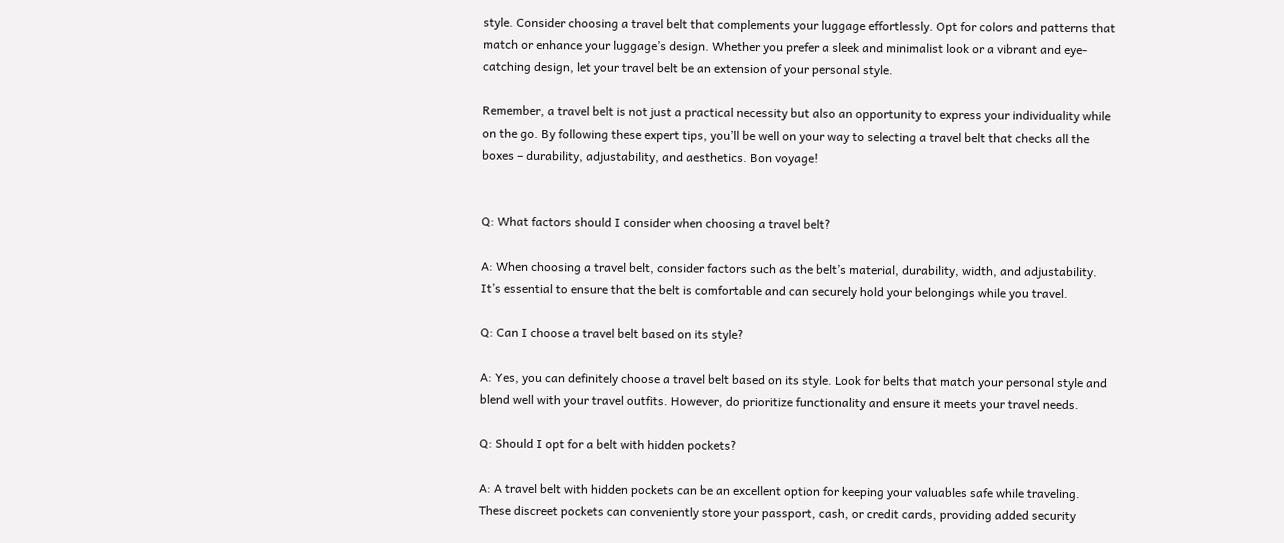style. Consider choosing a travel belt that complements your luggage effortlessly. Opt for colors and patterns that match or enhance your luggage’s design. Whether you prefer a sleek and minimalist look or a vibrant and eye-catching design, let your travel belt be an extension of your personal style.

Remember, a travel belt is not just a practical necessity but also an opportunity to express your individuality while on the go. By following these expert tips, you’ll be well on your way to selecting a travel belt that checks all the boxes – durability, adjustability, and aesthetics. Bon voyage!


Q: What factors should I consider when choosing a travel belt?

A: When choosing a travel belt, consider factors such as the belt’s material, durability, width, and adjustability. It’s essential to ensure that the belt is comfortable and can securely hold your belongings while you travel.

Q: Can I choose a travel belt based on its style?

A: Yes, you can definitely choose a travel belt based on its style. Look for belts that match your personal style and blend well with your travel outfits. However, do prioritize functionality and ensure it meets your travel needs.

Q: Should I opt for a belt with hidden pockets?

A: A travel belt with hidden pockets can be an excellent option for keeping your valuables safe while traveling. These discreet pockets can conveniently store your passport, cash, or credit cards, providing added security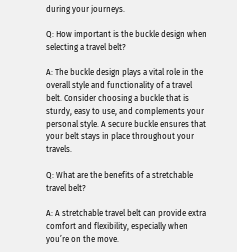during your journeys.

Q: How important is the buckle design when selecting a travel belt?

A: The buckle design plays a vital role in the overall style and functionality of a travel belt. Consider choosing a buckle that is sturdy, easy to use, and complements your personal style. A secure buckle ensures that your belt stays in place throughout your travels.

Q: What are the benefits of a stretchable travel belt?

A: A stretchable travel belt can provide extra comfort and flexibility, especially when you’re on the move.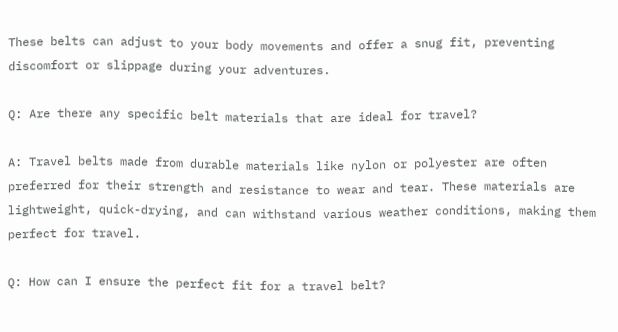These belts can adjust to your body movements and offer a snug fit, preventing discomfort or slippage during your adventures.

Q: Are there any specific belt materials that are ideal for travel?

A: Travel belts made from durable materials like nylon or polyester are often preferred for their strength and resistance to wear and tear. These materials are lightweight, quick-drying, and can withstand various weather conditions, making them perfect for travel.

Q: How can I ensure the perfect fit for a travel belt?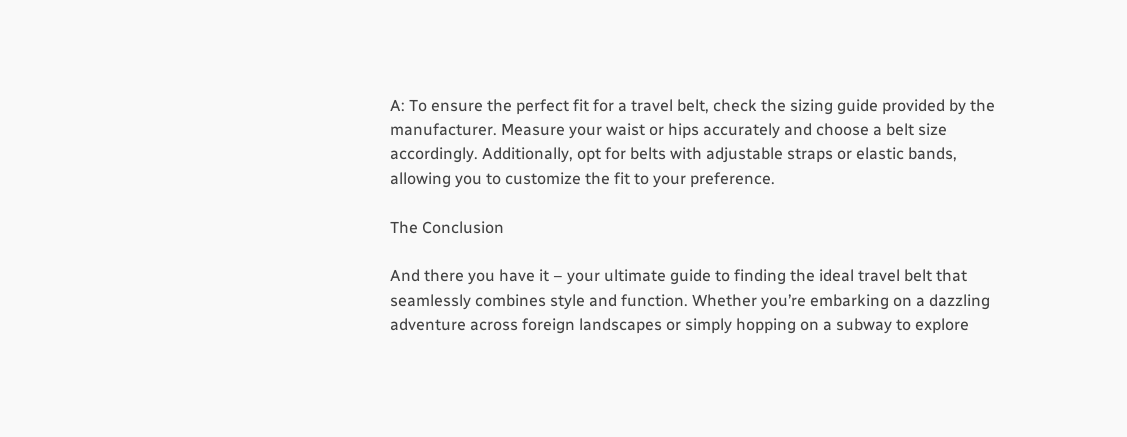A: To ensure the perfect fit for a travel belt, check the sizing guide provided by the manufacturer. Measure your waist or hips accurately and choose a belt size accordingly. Additionally, opt for belts with adjustable straps or elastic bands, allowing you to customize the fit to your preference.

The Conclusion

And there you have it – your ultimate guide to finding the ideal travel belt that seamlessly combines style and function. Whether you’re embarking on a dazzling adventure across foreign landscapes or simply hopping on a subway to explore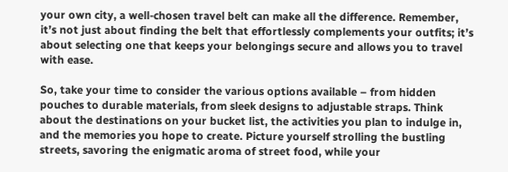your own city, a well-chosen travel belt can make all the difference. Remember, it’s not just about finding the belt that effortlessly complements your outfits; it’s about selecting one that keeps your belongings secure and allows you to travel with ease.

So, take your time to consider the various options available – from hidden pouches to durable materials, from sleek designs to adjustable straps. Think about the destinations on your bucket list, the activities you plan to indulge in, and the memories you hope to create. Picture yourself strolling the bustling streets, savoring the enigmatic aroma of street food, while your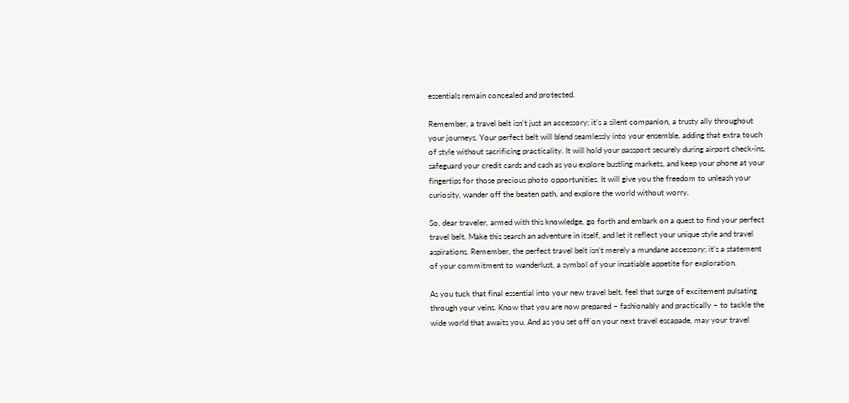essentials remain concealed and protected.

Remember, a travel belt isn’t just an accessory; it’s a silent companion, a trusty ally throughout your journeys. Your perfect belt will blend seamlessly into your ensemble, adding that extra touch of style without sacrificing practicality. It will hold your passport securely during airport check-ins, safeguard your credit cards and cash as you explore bustling markets, and keep your phone at your fingertips for those precious photo opportunities. It will give you the freedom to unleash your curiosity, wander off the beaten path, and explore the world without worry.

So, dear traveler, armed with this knowledge, go forth and embark on a quest to find your perfect travel belt. Make this search an adventure in itself, and let it reflect your unique style and travel aspirations. Remember, the perfect travel belt isn’t merely a mundane accessory; it’s a statement of your commitment to wanderlust, a symbol of your insatiable appetite for exploration.

As you tuck that final essential into your new travel belt, feel that surge of excitement pulsating through your veins. Know that you are now prepared – fashionably and practically – to tackle the wide world that awaits you. And as you set off on your next travel escapade, may your travel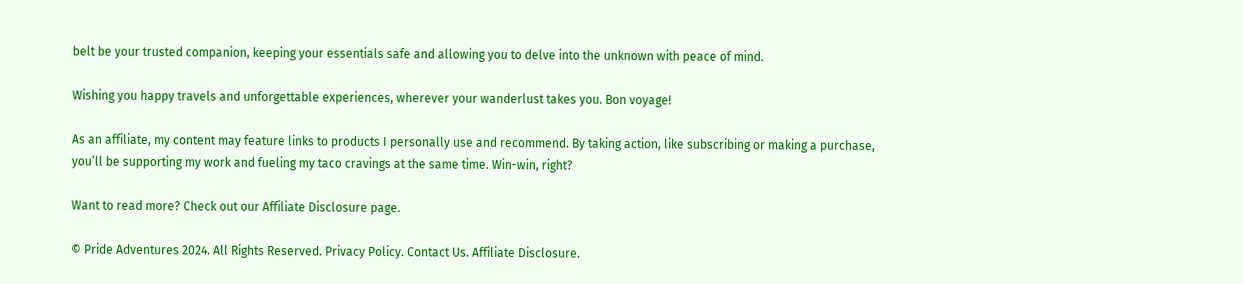belt be your trusted companion, keeping your essentials safe and allowing you to delve into the unknown with peace of mind.

Wishing you happy travels and unforgettable experiences, wherever your wanderlust takes you. Bon voyage!

As an affiliate, my content may feature links to products I personally use and recommend. By taking action, like subscribing or making a purchase, you’ll be supporting my work and fueling my taco cravings at the same time. Win-win, right?

Want to read more? Check out our Affiliate Disclosure page.

© Pride Adventures 2024. All Rights Reserved. Privacy Policy. Contact Us. Affiliate Disclosure.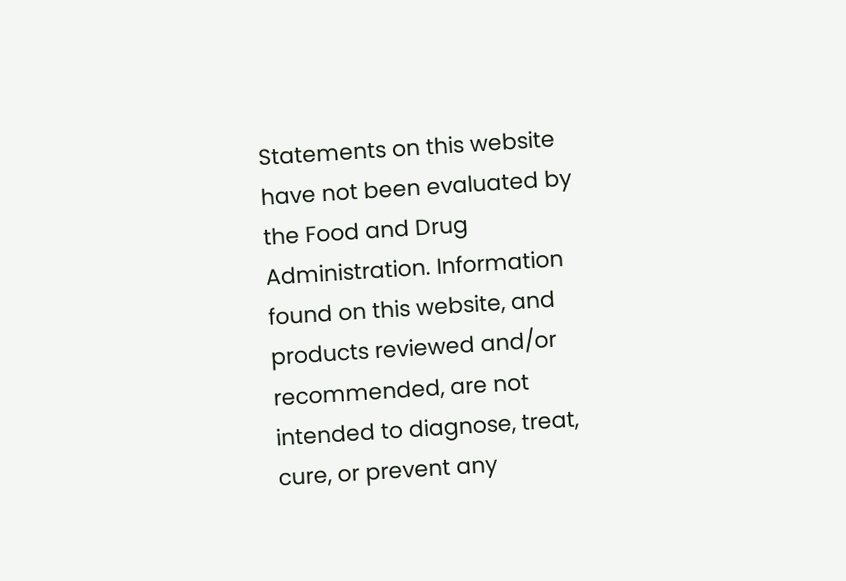Statements on this website have not been evaluated by the Food and Drug Administration. Information found on this website, and products reviewed and/or recommended, are not intended to diagnose, treat, cure, or prevent any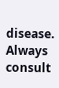disease. Always consult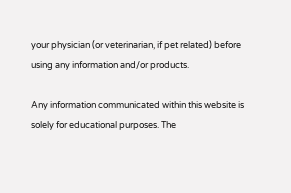your physician (or veterinarian, if pet related) before using any information and/or products.

Any information communicated within this website is solely for educational purposes. The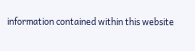information contained within this website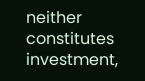neither constitutes investment,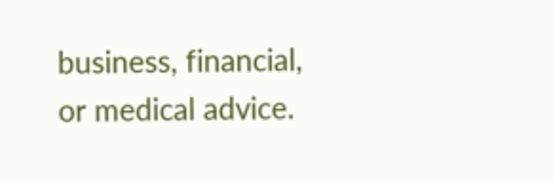business, financial, or medical advice.